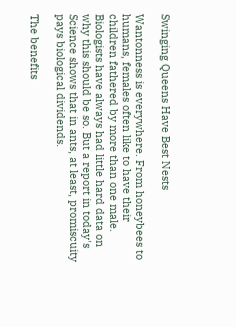Swinging Queens Have Best Nests

Wantonness is everywhere. From honeybees to humans, females often like to have their children fathered by more than one male. Biologists have always had little hard data on why this should be so. But a report in today's Science shows that in ants, at least, promiscuity pays biological dividends.

The benefits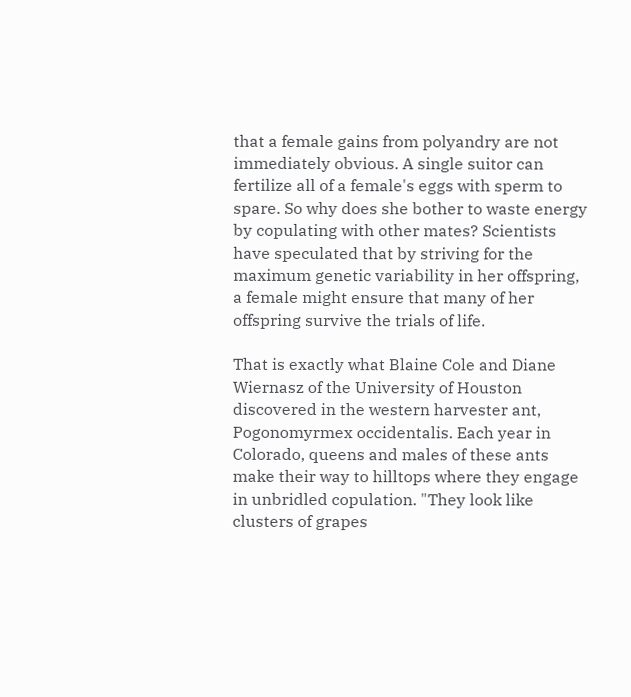that a female gains from polyandry are not immediately obvious. A single suitor can fertilize all of a female's eggs with sperm to spare. So why does she bother to waste energy by copulating with other mates? Scientists have speculated that by striving for the maximum genetic variability in her offspring, a female might ensure that many of her offspring survive the trials of life.

That is exactly what Blaine Cole and Diane Wiernasz of the University of Houston discovered in the western harvester ant, Pogonomyrmex occidentalis. Each year in Colorado, queens and males of these ants make their way to hilltops where they engage in unbridled copulation. "They look like clusters of grapes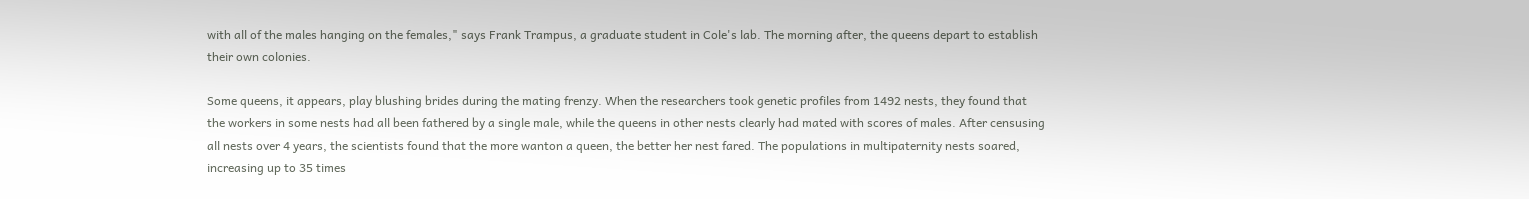with all of the males hanging on the females," says Frank Trampus, a graduate student in Cole's lab. The morning after, the queens depart to establish their own colonies.

Some queens, it appears, play blushing brides during the mating frenzy. When the researchers took genetic profiles from 1492 nests, they found that the workers in some nests had all been fathered by a single male, while the queens in other nests clearly had mated with scores of males. After censusing all nests over 4 years, the scientists found that the more wanton a queen, the better her nest fared. The populations in multipaternity nests soared, increasing up to 35 times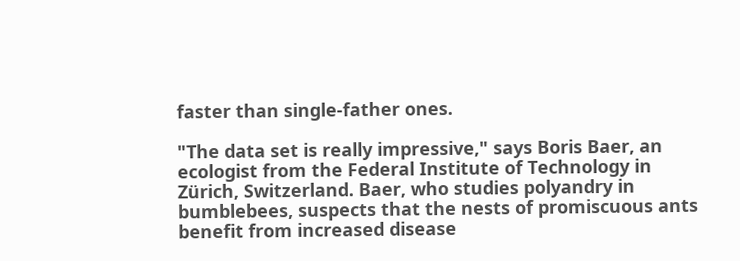faster than single-father ones.

"The data set is really impressive," says Boris Baer, an ecologist from the Federal Institute of Technology in Zürich, Switzerland. Baer, who studies polyandry in bumblebees, suspects that the nests of promiscuous ants benefit from increased disease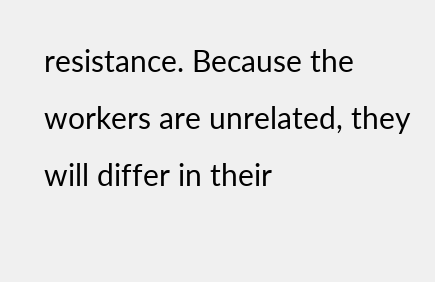resistance. Because the workers are unrelated, they will differ in their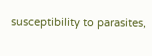susceptibility to parasites,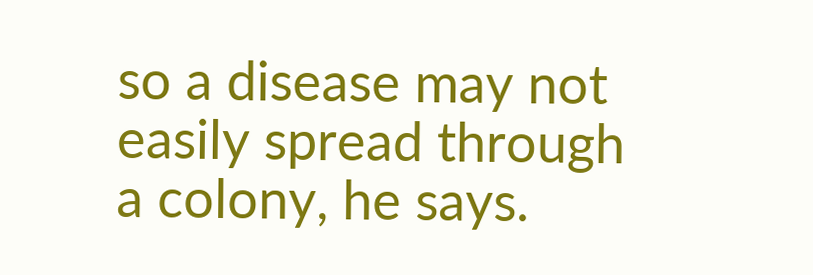so a disease may not easily spread through a colony, he says.